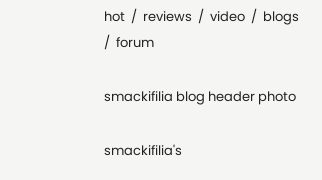hot  /  reviews  /  video  /  blogs  /  forum

smackifilia blog header photo

smackifilia's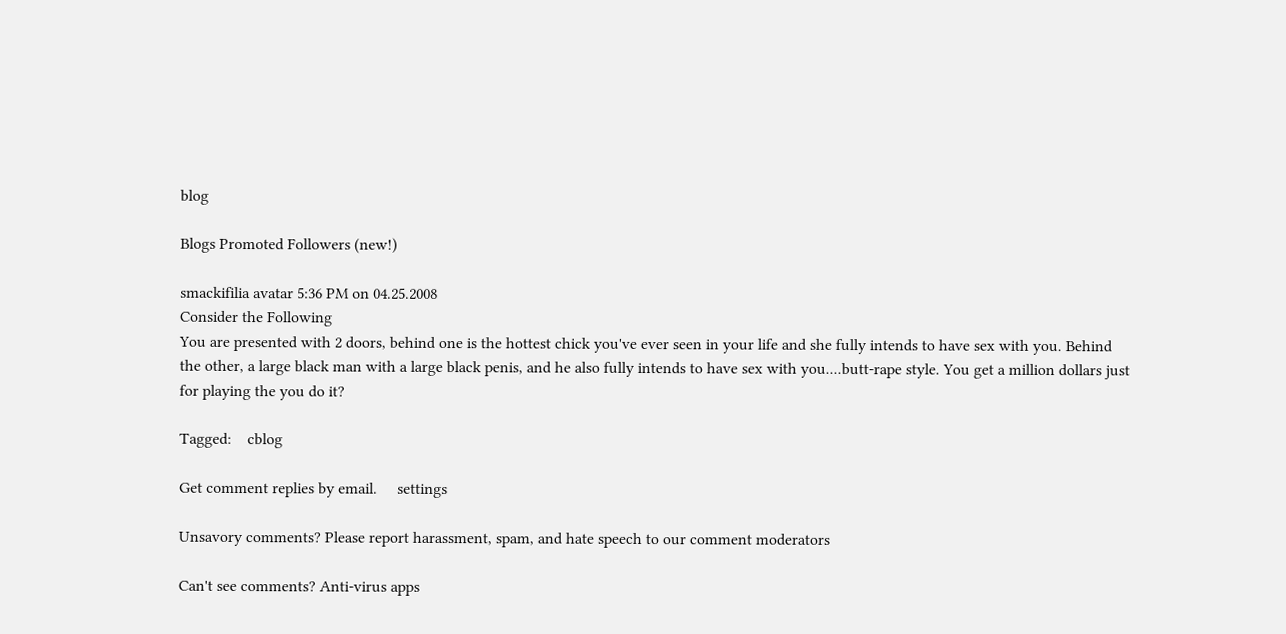blog

Blogs Promoted Followers (new!)

smackifilia avatar 5:36 PM on 04.25.2008
Consider the Following
You are presented with 2 doors, behind one is the hottest chick you've ever seen in your life and she fully intends to have sex with you. Behind the other, a large black man with a large black penis, and he also fully intends to have sex with you....butt-rape style. You get a million dollars just for playing the you do it?

Tagged:    cblog

Get comment replies by email.     settings

Unsavory comments? Please report harassment, spam, and hate speech to our comment moderators

Can't see comments? Anti-virus apps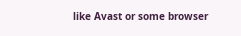like Avast or some browser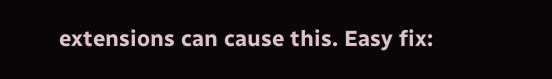extensions can cause this. Easy fix: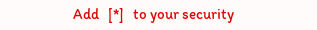Add   [*]   to your security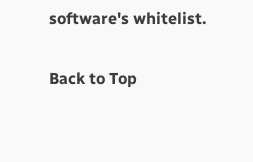software's whitelist.

Back to Top